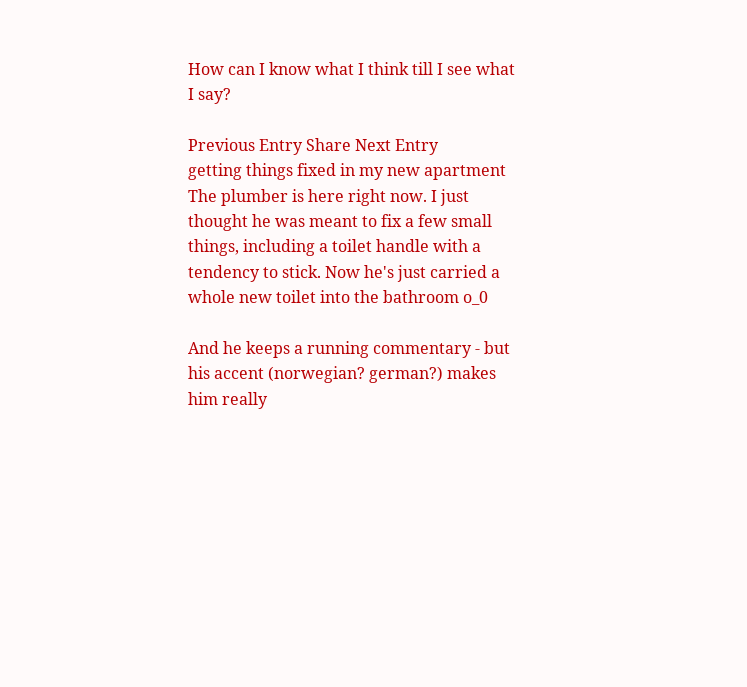How can I know what I think till I see what I say?

Previous Entry Share Next Entry
getting things fixed in my new apartment
The plumber is here right now. I just thought he was meant to fix a few small things, including a toilet handle with a tendency to stick. Now he's just carried a whole new toilet into the bathroom o_0

And he keeps a running commentary - but his accent (norwegian? german?) makes him really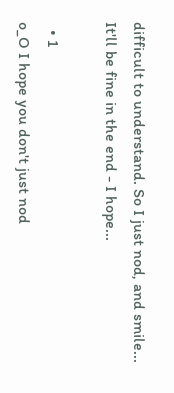difficult to understand. So I just nod, and smile... It'll be fine in the end - I hope...

  • 1
o_O I hope you don't just nod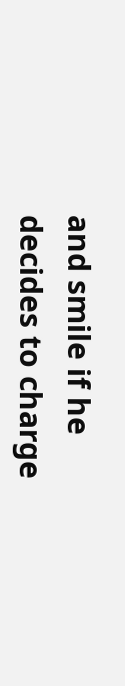and smile if he decides to charge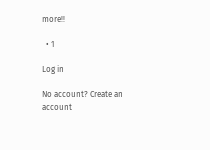more!!

  • 1

Log in

No account? Create an account